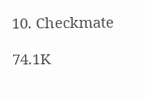10. Checkmate

74.1K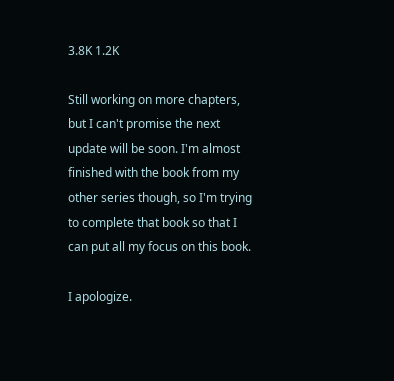3.8K 1.2K

Still working on more chapters, but I can't promise the next update will be soon. I'm almost finished with the book from my other series though, so I'm trying to complete that book so that I can put all my focus on this book.

I apologize.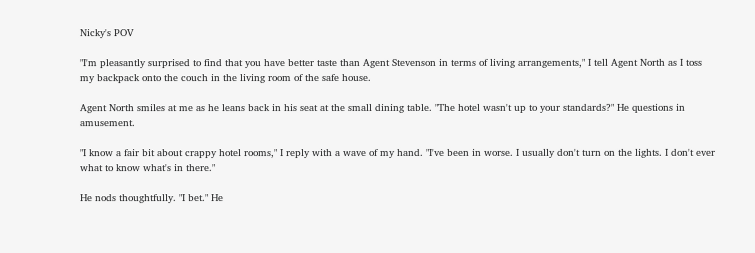Nicky's POV

"I'm pleasantly surprised to find that you have better taste than Agent Stevenson in terms of living arrangements," I tell Agent North as I toss my backpack onto the couch in the living room of the safe house.

Agent North smiles at me as he leans back in his seat at the small dining table. "The hotel wasn't up to your standards?" He questions in amusement.

"I know a fair bit about crappy hotel rooms," I reply with a wave of my hand. "I've been in worse. I usually don't turn on the lights. I don't ever what to know what's in there."

He nods thoughtfully. "I bet." He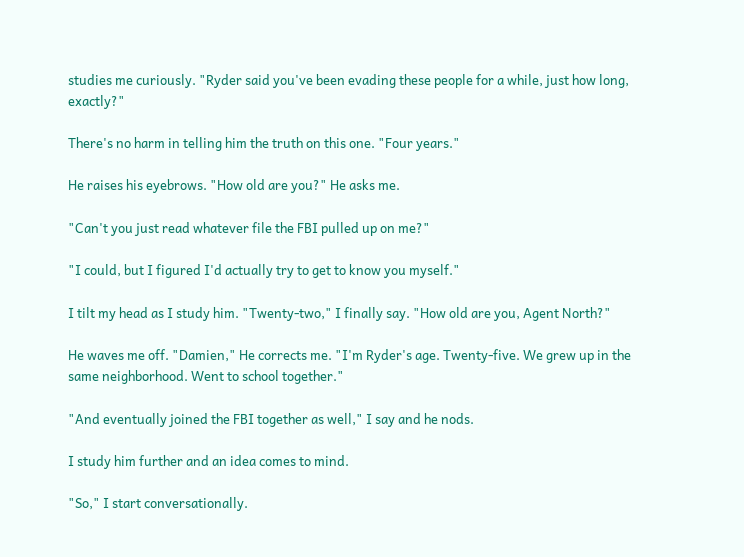studies me curiously. "Ryder said you've been evading these people for a while, just how long, exactly?"

There's no harm in telling him the truth on this one. "Four years."

He raises his eyebrows. "How old are you?" He asks me.

"Can't you just read whatever file the FBI pulled up on me?"

"I could, but I figured I'd actually try to get to know you myself."

I tilt my head as I study him. "Twenty-two," I finally say. "How old are you, Agent North?"

He waves me off. "Damien," He corrects me. "I'm Ryder's age. Twenty-five. We grew up in the same neighborhood. Went to school together."

"And eventually joined the FBI together as well," I say and he nods.

I study him further and an idea comes to mind.

"So," I start conversationally.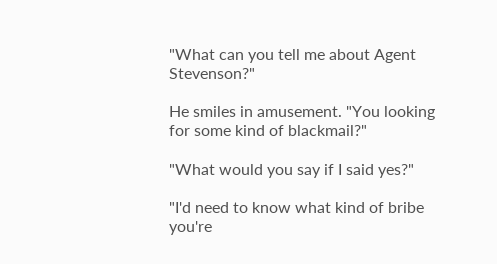"What can you tell me about Agent Stevenson?"

He smiles in amusement. "You looking for some kind of blackmail?"

"What would you say if I said yes?"

"I'd need to know what kind of bribe you're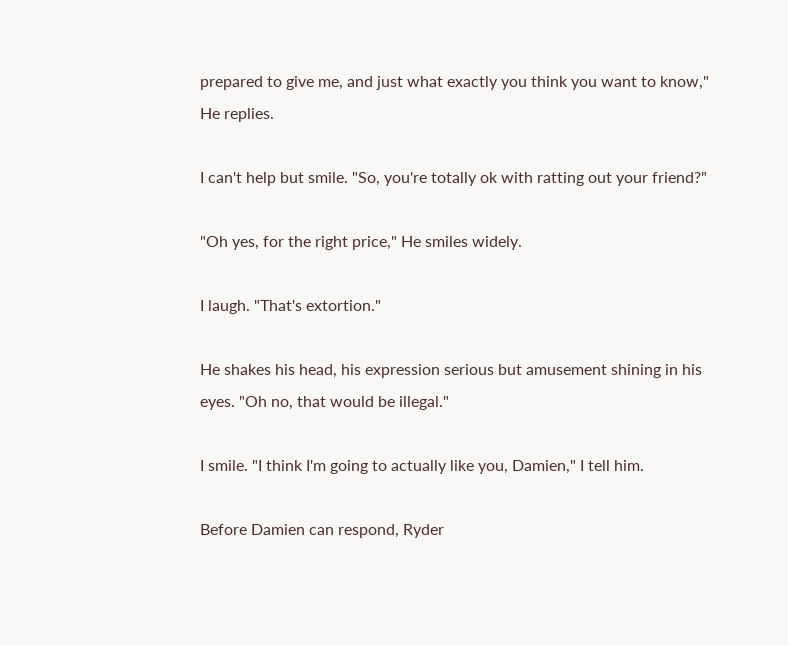prepared to give me, and just what exactly you think you want to know," He replies.

I can't help but smile. "So, you're totally ok with ratting out your friend?"

"Oh yes, for the right price," He smiles widely.

I laugh. "That's extortion."

He shakes his head, his expression serious but amusement shining in his eyes. "Oh no, that would be illegal."

I smile. "I think I'm going to actually like you, Damien," I tell him.

Before Damien can respond, Ryder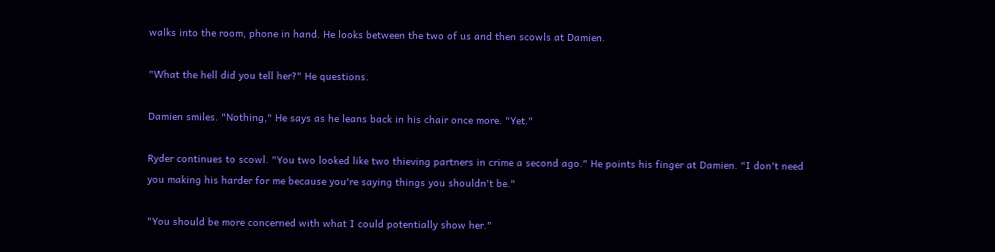walks into the room, phone in hand. He looks between the two of us and then scowls at Damien.

"What the hell did you tell her?" He questions.

Damien smiles. "Nothing," He says as he leans back in his chair once more. "Yet."

Ryder continues to scowl. "You two looked like two thieving partners in crime a second ago." He points his finger at Damien. "I don't need you making his harder for me because you're saying things you shouldn't be."

"You should be more concerned with what I could potentially show her."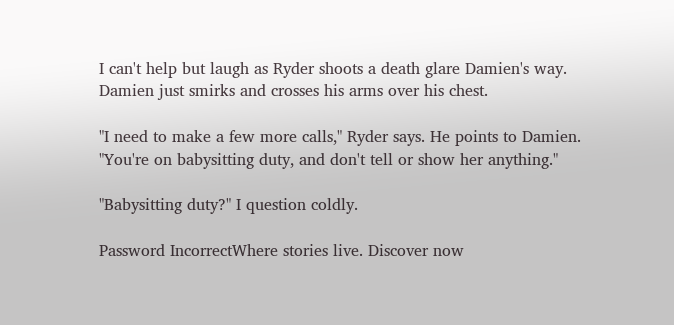I can't help but laugh as Ryder shoots a death glare Damien's way. Damien just smirks and crosses his arms over his chest.

"I need to make a few more calls," Ryder says. He points to Damien. "You're on babysitting duty, and don't tell or show her anything."

"Babysitting duty?" I question coldly.

Password IncorrectWhere stories live. Discover now